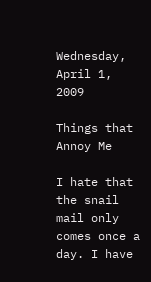Wednesday, April 1, 2009

Things that Annoy Me

I hate that the snail mail only comes once a day. I have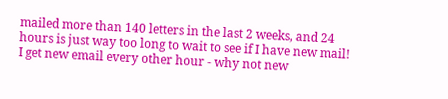mailed more than 140 letters in the last 2 weeks, and 24 hours is just way too long to wait to see if I have new mail! I get new email every other hour - why not new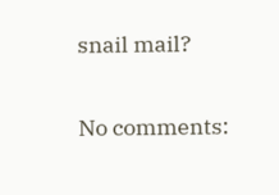snail mail?

No comments: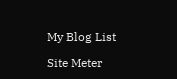My Blog List

Site Meter